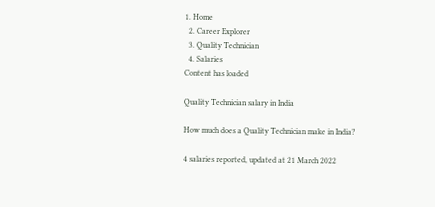1. Home
  2. Career Explorer
  3. Quality Technician
  4. Salaries
Content has loaded

Quality Technician salary in India

How much does a Quality Technician make in India?

4 salaries reported, updated at 21 March 2022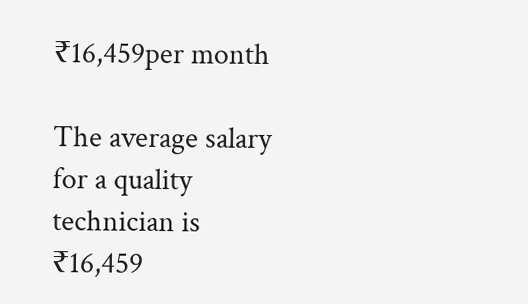₹16,459per month

The average salary for a quality technician is ₹16,459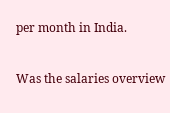per month in India.

Was the salaries overview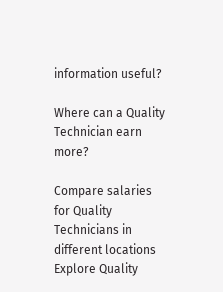information useful?

Where can a Quality Technician earn more?

Compare salaries for Quality Technicians in different locations
Explore Quality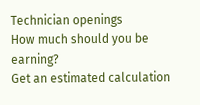Technician openings
How much should you be earning?
Get an estimated calculation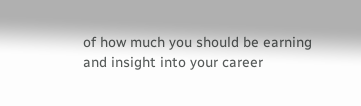of how much you should be earning and insight into your career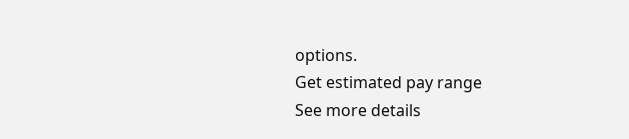options.
Get estimated pay range
See more details